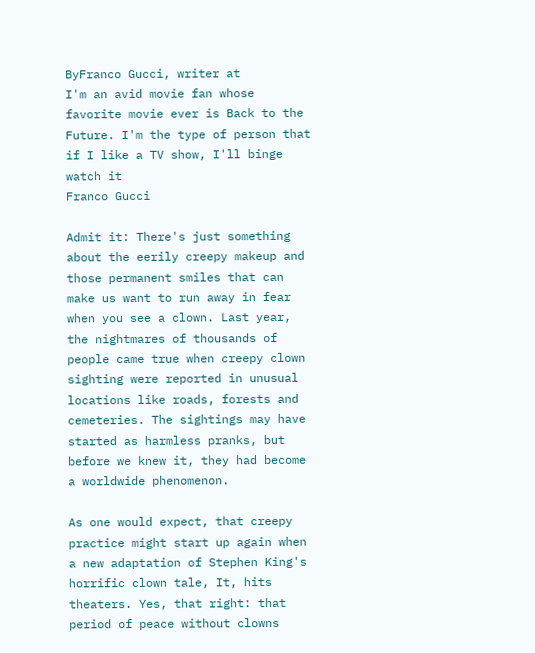ByFranco Gucci, writer at
I'm an avid movie fan whose favorite movie ever is Back to the Future. I'm the type of person that if I like a TV show, I'll binge watch it
Franco Gucci

Admit it: There's just something about the eerily creepy makeup and those permanent smiles that can make us want to run away in fear when you see a clown. Last year, the nightmares of thousands of people came true when creepy clown sighting were reported in unusual locations like roads, forests and cemeteries. The sightings may have started as harmless pranks, but before we knew it, they had become a worldwide phenomenon.

As one would expect, that creepy practice might start up again when a new adaptation of Stephen King's horrific clown tale, It, hits theaters. Yes, that right: that period of peace without clowns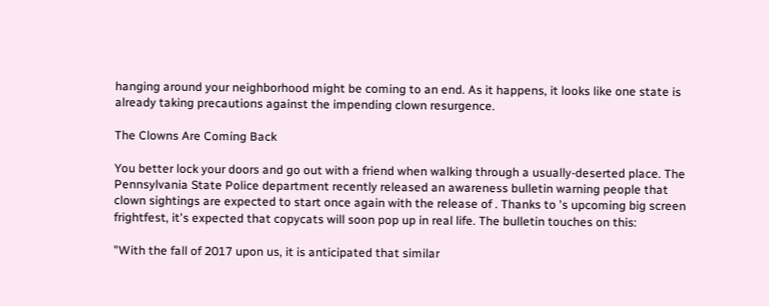hanging around your neighborhood might be coming to an end. As it happens, it looks like one state is already taking precautions against the impending clown resurgence.

The Clowns Are Coming Back

You better lock your doors and go out with a friend when walking through a usually-deserted place. The Pennsylvania State Police department recently released an awareness bulletin warning people that clown sightings are expected to start once again with the release of . Thanks to 's upcoming big screen frightfest, it's expected that copycats will soon pop up in real life. The bulletin touches on this:

"With the fall of 2017 upon us, it is anticipated that similar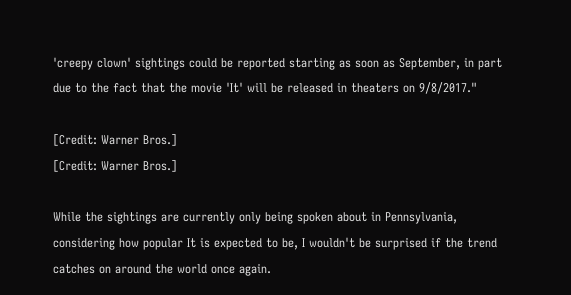'creepy clown' sightings could be reported starting as soon as September, in part due to the fact that the movie 'It' will be released in theaters on 9/8/2017."

[Credit: Warner Bros.]
[Credit: Warner Bros.]

While the sightings are currently only being spoken about in Pennsylvania, considering how popular It is expected to be, I wouldn't be surprised if the trend catches on around the world once again.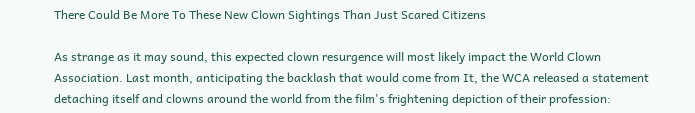There Could Be More To These New Clown Sightings Than Just Scared Citizens

As strange as it may sound, this expected clown resurgence will most likely impact the World Clown Association. Last month, anticipating the backlash that would come from It, the WCA released a statement detaching itself and clowns around the world from the film's frightening depiction of their profession: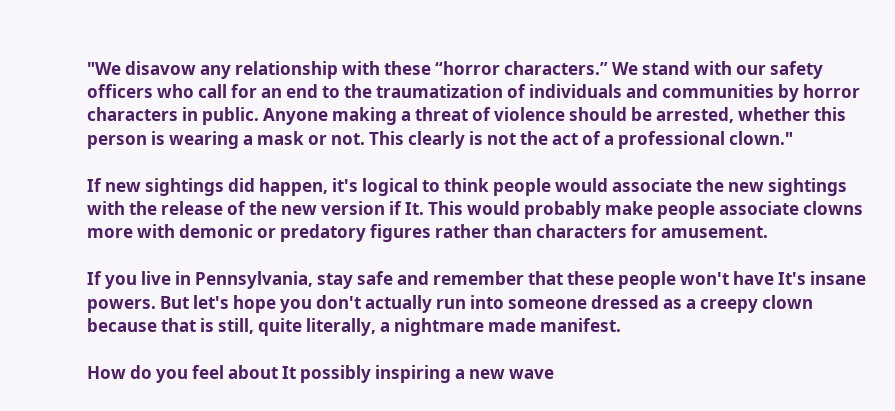"We disavow any relationship with these “horror characters.” We stand with our safety officers who call for an end to the traumatization of individuals and communities by horror characters in public. Anyone making a threat of violence should be arrested, whether this person is wearing a mask or not. This clearly is not the act of a professional clown."

If new sightings did happen, it's logical to think people would associate the new sightings with the release of the new version if It. This would probably make people associate clowns more with demonic or predatory figures rather than characters for amusement.

If you live in Pennsylvania, stay safe and remember that these people won't have It's insane powers. But let's hope you don't actually run into someone dressed as a creepy clown because that is still, quite literally, a nightmare made manifest.

How do you feel about It possibly inspiring a new wave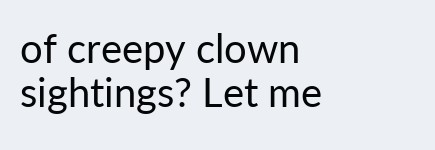of creepy clown sightings? Let me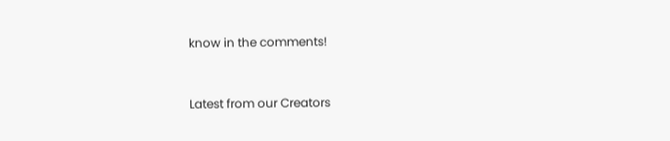know in the comments!


Latest from our Creators